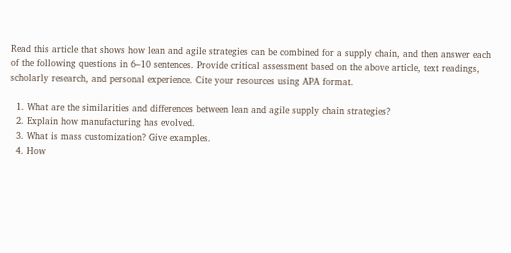Read this article that shows how lean and agile strategies can be combined for a supply chain, and then answer each of the following questions in 6–10 sentences. Provide critical assessment based on the above article, text readings, scholarly research, and personal experience. Cite your resources using APA format.

  1. What are the similarities and differences between lean and agile supply chain strategies?
  2. Explain how manufacturing has evolved.
  3. What is mass customization? Give examples.
  4. How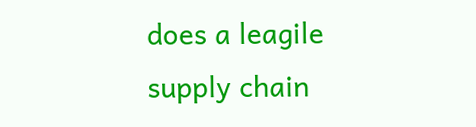does a leagile supply chain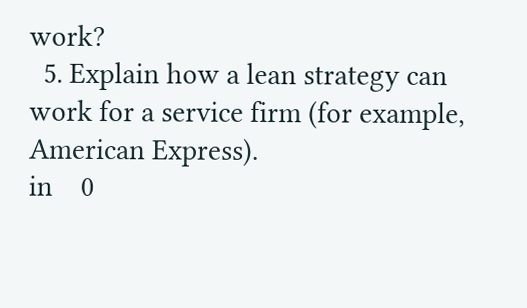work?
  5. Explain how a lean strategy can work for a service firm (for example, American Express).
in    0